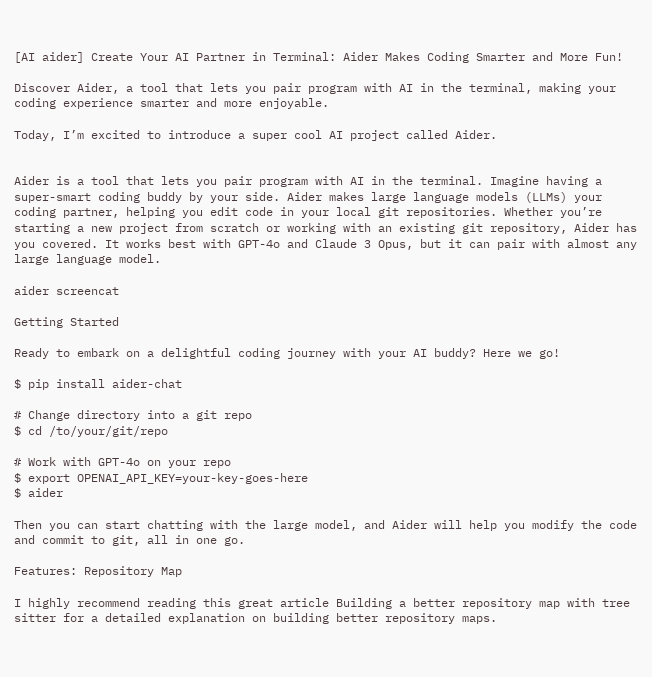[AI aider] Create Your AI Partner in Terminal: Aider Makes Coding Smarter and More Fun!

Discover Aider, a tool that lets you pair program with AI in the terminal, making your coding experience smarter and more enjoyable.

Today, I’m excited to introduce a super cool AI project called Aider.


Aider is a tool that lets you pair program with AI in the terminal. Imagine having a super-smart coding buddy by your side. Aider makes large language models (LLMs) your coding partner, helping you edit code in your local git repositories. Whether you’re starting a new project from scratch or working with an existing git repository, Aider has you covered. It works best with GPT-4o and Claude 3 Opus, but it can pair with almost any large language model.

aider screencat

Getting Started

Ready to embark on a delightful coding journey with your AI buddy? Here we go!

$ pip install aider-chat

# Change directory into a git repo
$ cd /to/your/git/repo

# Work with GPT-4o on your repo
$ export OPENAI_API_KEY=your-key-goes-here
$ aider

Then you can start chatting with the large model, and Aider will help you modify the code and commit to git, all in one go.

Features: Repository Map

I highly recommend reading this great article Building a better repository map with tree sitter for a detailed explanation on building better repository maps.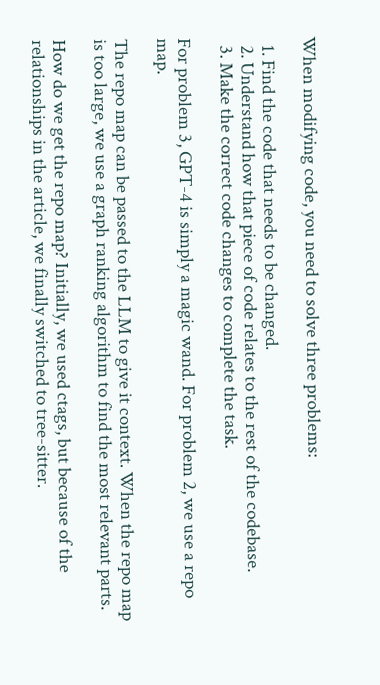When modifying code, you need to solve three problems:

  1. Find the code that needs to be changed.
  2. Understand how that piece of code relates to the rest of the codebase.
  3. Make the correct code changes to complete the task.

For problem 3, GPT-4 is simply a magic wand. For problem 2, we use a repo map.

The repo map can be passed to the LLM to give it context. When the repo map is too large, we use a graph ranking algorithm to find the most relevant parts.

How do we get the repo map? Initially, we used ctags, but because of the relationships in the article, we finally switched to tree-sitter.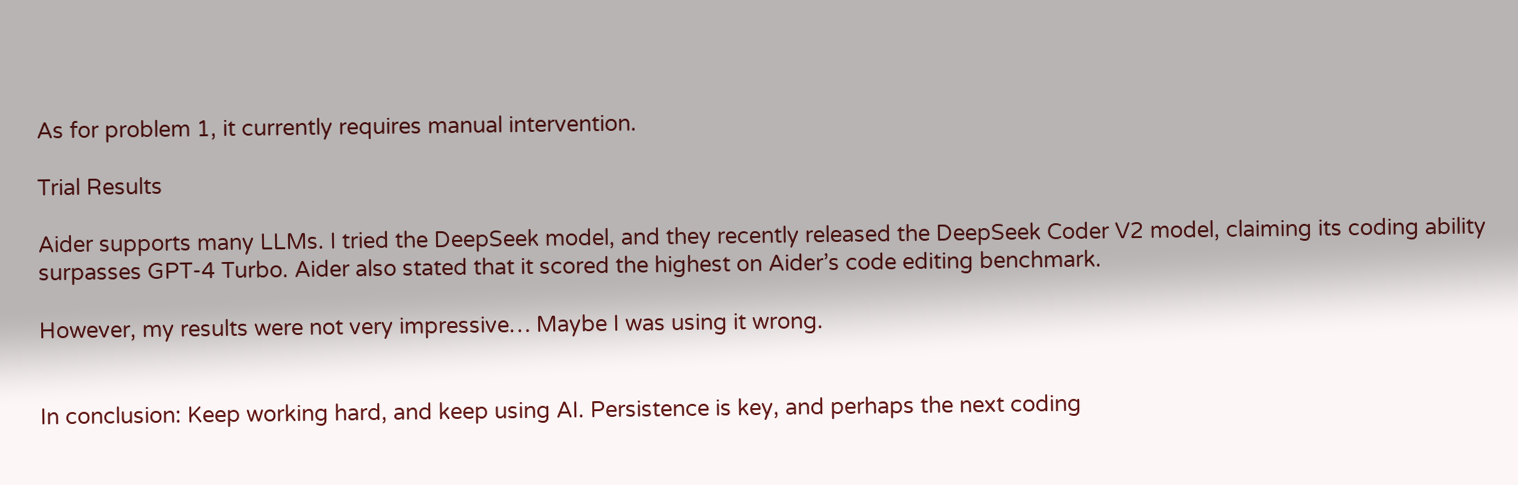As for problem 1, it currently requires manual intervention.

Trial Results

Aider supports many LLMs. I tried the DeepSeek model, and they recently released the DeepSeek Coder V2 model, claiming its coding ability surpasses GPT-4 Turbo. Aider also stated that it scored the highest on Aider’s code editing benchmark.

However, my results were not very impressive… Maybe I was using it wrong.


In conclusion: Keep working hard, and keep using AI. Persistence is key, and perhaps the next coding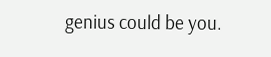genius could be you.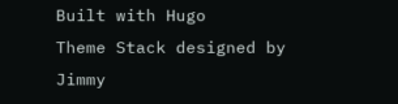Built with Hugo
Theme Stack designed by Jimmy